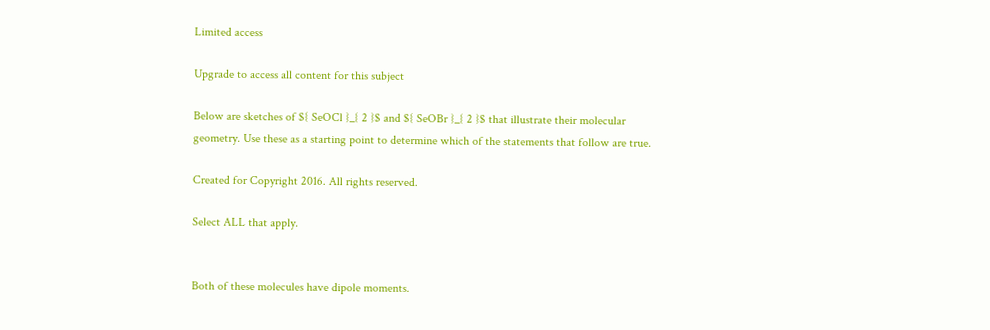Limited access

Upgrade to access all content for this subject

Below are sketches of ${ SeOCl }_{ 2 }$ and ${ SeOBr }_{ 2 }$ that illustrate their molecular geometry. Use these as a starting point to determine which of the statements that follow are true.

Created for Copyright 2016. All rights reserved.

Select ALL that apply.


Both of these molecules have dipole moments.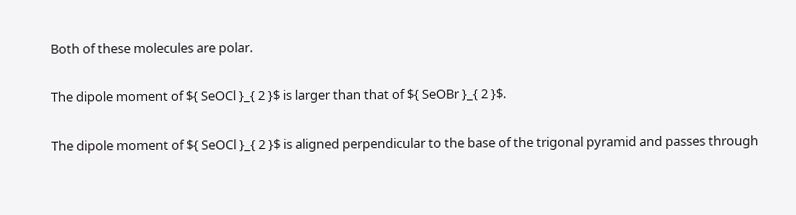Both of these molecules are polar.


The dipole moment of ${ SeOCl }_{ 2 }$ is larger than that of ${ SeOBr }_{ 2 }$.


The dipole moment of ${ SeOCl }_{ 2 }$ is aligned perpendicular to the base of the trigonal pyramid and passes through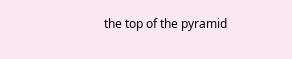the top of the pyramid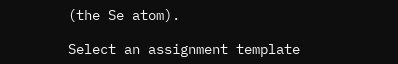(the Se atom).

Select an assignment template